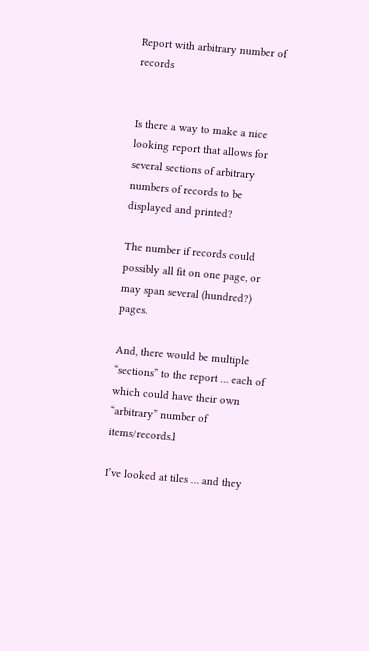Report with arbitrary number of records


Is there a way to make a nice looking report that allows for several sections of arbitrary numbers of records to be displayed and printed?

The number if records could possibly all fit on one page, or may span several (hundred?) pages.

And, there would be multiple “sections” to the report … each of which could have their own “arbitrary” number of items/records.l

I’ve looked at tiles … and they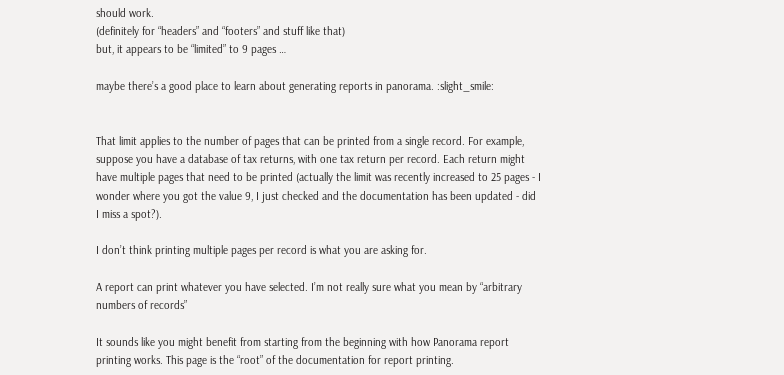should work.
(definitely for “headers” and “footers” and stuff like that)
but, it appears to be “limited” to 9 pages …

maybe there’s a good place to learn about generating reports in panorama. :slight_smile:


That limit applies to the number of pages that can be printed from a single record. For example, suppose you have a database of tax returns, with one tax return per record. Each return might have multiple pages that need to be printed (actually the limit was recently increased to 25 pages - I wonder where you got the value 9, I just checked and the documentation has been updated - did I miss a spot?).

I don’t think printing multiple pages per record is what you are asking for.

A report can print whatever you have selected. I’m not really sure what you mean by “arbitrary numbers of records”

It sounds like you might benefit from starting from the beginning with how Panorama report printing works. This page is the “root” of the documentation for report printing.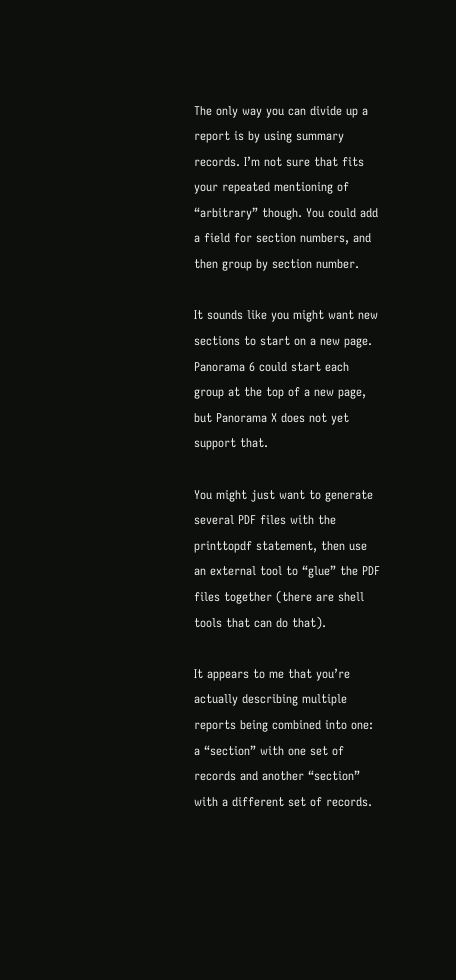The only way you can divide up a report is by using summary records. I’m not sure that fits your repeated mentioning of “arbitrary” though. You could add a field for section numbers, and then group by section number.

It sounds like you might want new sections to start on a new page. Panorama 6 could start each group at the top of a new page, but Panorama X does not yet support that.

You might just want to generate several PDF files with the printtopdf statement, then use an external tool to “glue” the PDF files together (there are shell tools that can do that).

It appears to me that you’re actually describing multiple reports being combined into one: a “section” with one set of records and another “section” with a different set of records.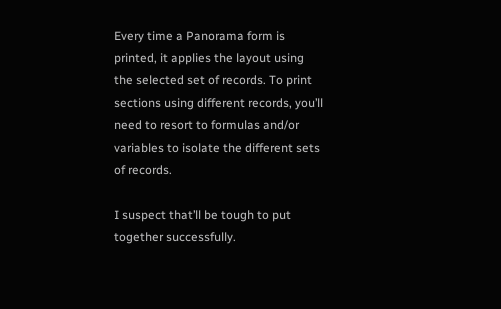Every time a Panorama form is printed, it applies the layout using the selected set of records. To print sections using different records, you’ll need to resort to formulas and/or variables to isolate the different sets of records.

I suspect that’ll be tough to put together successfully.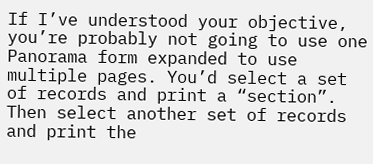If I’ve understood your objective, you’re probably not going to use one Panorama form expanded to use multiple pages. You’d select a set of records and print a “section”. Then select another set of records and print the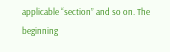applicable “section” and so on. The beginning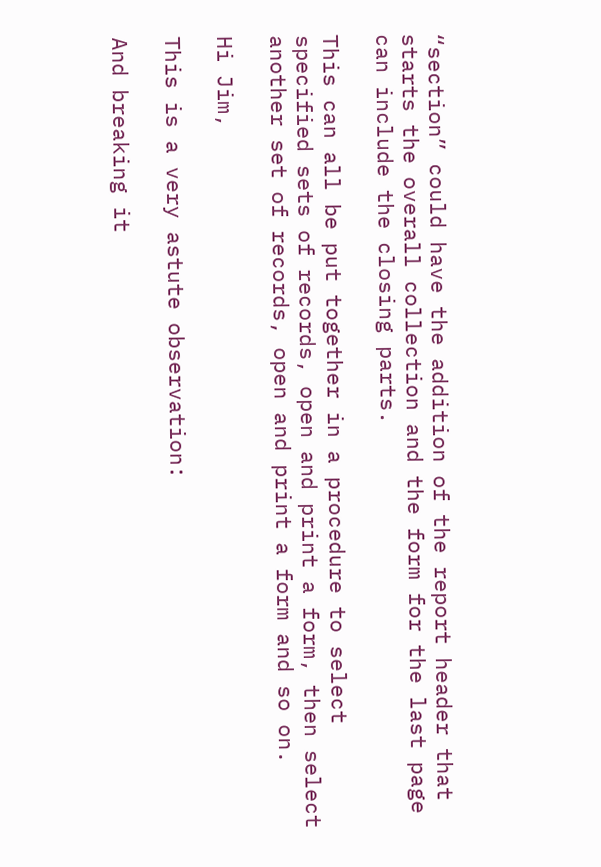“section” could have the addition of the report header that starts the overall collection and the form for the last page can include the closing parts.

This can all be put together in a procedure to select specified sets of records, open and print a form, then select another set of records, open and print a form and so on.

Hi Jim,

This is a very astute observation:

And breaking it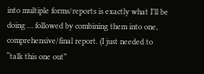into multiple forms/reports is exactly what I’ll be doing … followed by combining them into one, comprehensive/final report. (I just needed to “talk this one out”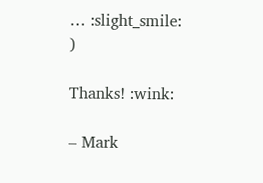… :slight_smile: )

Thanks! :wink:

– Mark